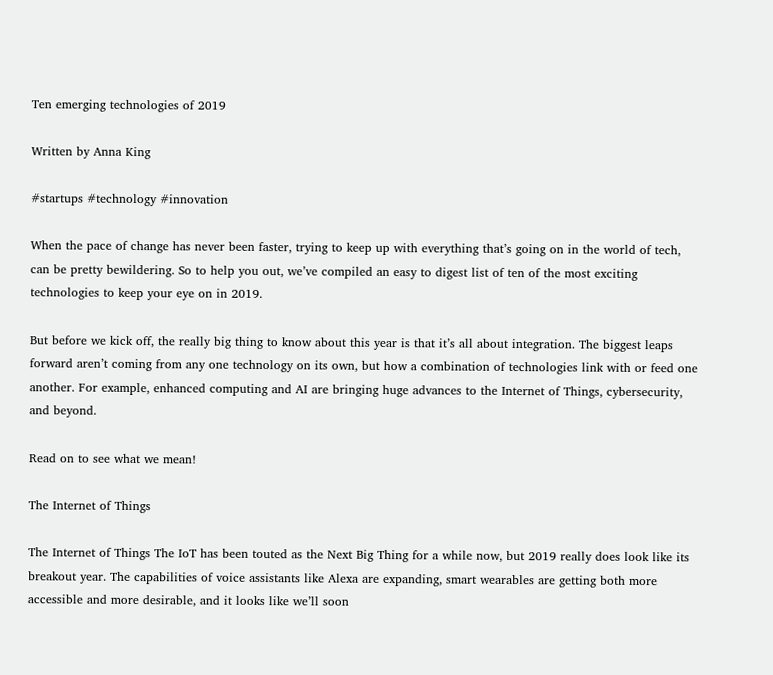Ten emerging technologies of 2019

Written by Anna King

#startups #technology #innovation

When the pace of change has never been faster, trying to keep up with everything that’s going on in the world of tech, can be pretty bewildering. So to help you out, we’ve compiled an easy to digest list of ten of the most exciting technologies to keep your eye on in 2019.

But before we kick off, the really big thing to know about this year is that it’s all about integration. The biggest leaps forward aren’t coming from any one technology on its own, but how a combination of technologies link with or feed one another. For example, enhanced computing and AI are bringing huge advances to the Internet of Things, cybersecurity, and beyond.

Read on to see what we mean!

The Internet of Things

The Internet of Things The IoT has been touted as the Next Big Thing for a while now, but 2019 really does look like its breakout year. The capabilities of voice assistants like Alexa are expanding, smart wearables are getting both more accessible and more desirable, and it looks like we’ll soon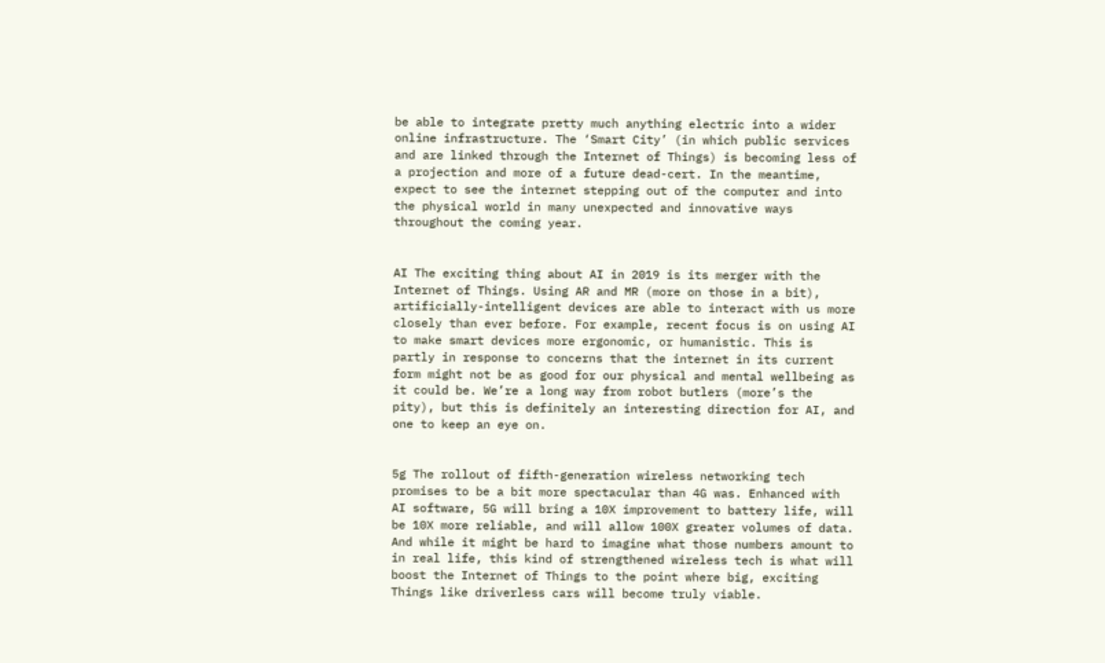be able to integrate pretty much anything electric into a wider online infrastructure. The ‘Smart City’ (in which public services and are linked through the Internet of Things) is becoming less of a projection and more of a future dead-cert. In the meantime, expect to see the internet stepping out of the computer and into the physical world in many unexpected and innovative ways throughout the coming year.


AI The exciting thing about AI in 2019 is its merger with the Internet of Things. Using AR and MR (more on those in a bit), artificially-intelligent devices are able to interact with us more closely than ever before. For example, recent focus is on using AI to make smart devices more ergonomic, or humanistic. This is partly in response to concerns that the internet in its current form might not be as good for our physical and mental wellbeing as it could be. We’re a long way from robot butlers (more’s the pity), but this is definitely an interesting direction for AI, and one to keep an eye on.


5g The rollout of fifth-generation wireless networking tech promises to be a bit more spectacular than 4G was. Enhanced with AI software, 5G will bring a 10X improvement to battery life, will be 10X more reliable, and will allow 100X greater volumes of data. And while it might be hard to imagine what those numbers amount to in real life, this kind of strengthened wireless tech is what will boost the Internet of Things to the point where big, exciting Things like driverless cars will become truly viable.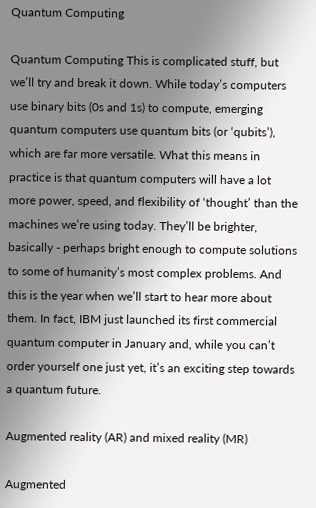Quantum Computing

Quantum Computing This is complicated stuff, but we’ll try and break it down. While today’s computers use binary bits (0s and 1s) to compute, emerging quantum computers use quantum bits (or ‘qubits’), which are far more versatile. What this means in practice is that quantum computers will have a lot more power, speed, and flexibility of ‘thought’ than the machines we’re using today. They’ll be brighter, basically - perhaps bright enough to compute solutions to some of humanity’s most complex problems. And this is the year when we’ll start to hear more about them. In fact, IBM just launched its first commercial quantum computer in January and, while you can’t order yourself one just yet, it’s an exciting step towards a quantum future.

Augmented reality (AR) and mixed reality (MR)

Augmented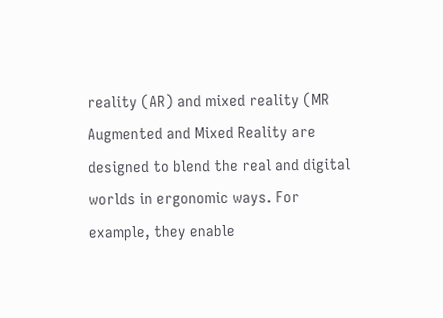reality (AR) and mixed reality (MR Augmented and Mixed Reality are designed to blend the real and digital worlds in ergonomic ways. For example, they enable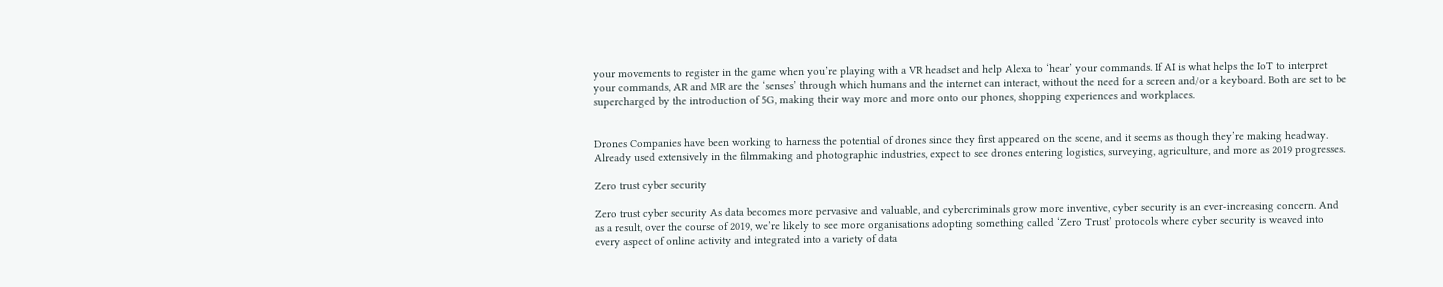your movements to register in the game when you’re playing with a VR headset and help Alexa to ‘hear’ your commands. If AI is what helps the IoT to interpret your commands, AR and MR are the ‘senses’ through which humans and the internet can interact, without the need for a screen and/or a keyboard. Both are set to be supercharged by the introduction of 5G, making their way more and more onto our phones, shopping experiences and workplaces.


Drones Companies have been working to harness the potential of drones since they first appeared on the scene, and it seems as though they’re making headway. Already used extensively in the filmmaking and photographic industries, expect to see drones entering logistics, surveying, agriculture, and more as 2019 progresses.

Zero trust cyber security

Zero trust cyber security As data becomes more pervasive and valuable, and cybercriminals grow more inventive, cyber security is an ever-increasing concern. And as a result, over the course of 2019, we’re likely to see more organisations adopting something called ‘Zero Trust’ protocols where cyber security is weaved into every aspect of online activity and integrated into a variety of data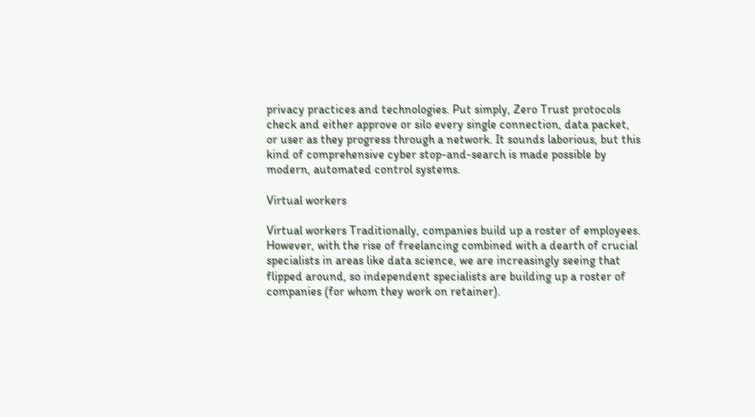privacy practices and technologies. Put simply, Zero Trust protocols check and either approve or silo every single connection, data packet, or user as they progress through a network. It sounds laborious, but this kind of comprehensive cyber stop-and-search is made possible by modern, automated control systems.

Virtual workers

Virtual workers Traditionally, companies build up a roster of employees. However, with the rise of freelancing combined with a dearth of crucial specialists in areas like data science, we are increasingly seeing that flipped around, so independent specialists are building up a roster of companies (for whom they work on retainer).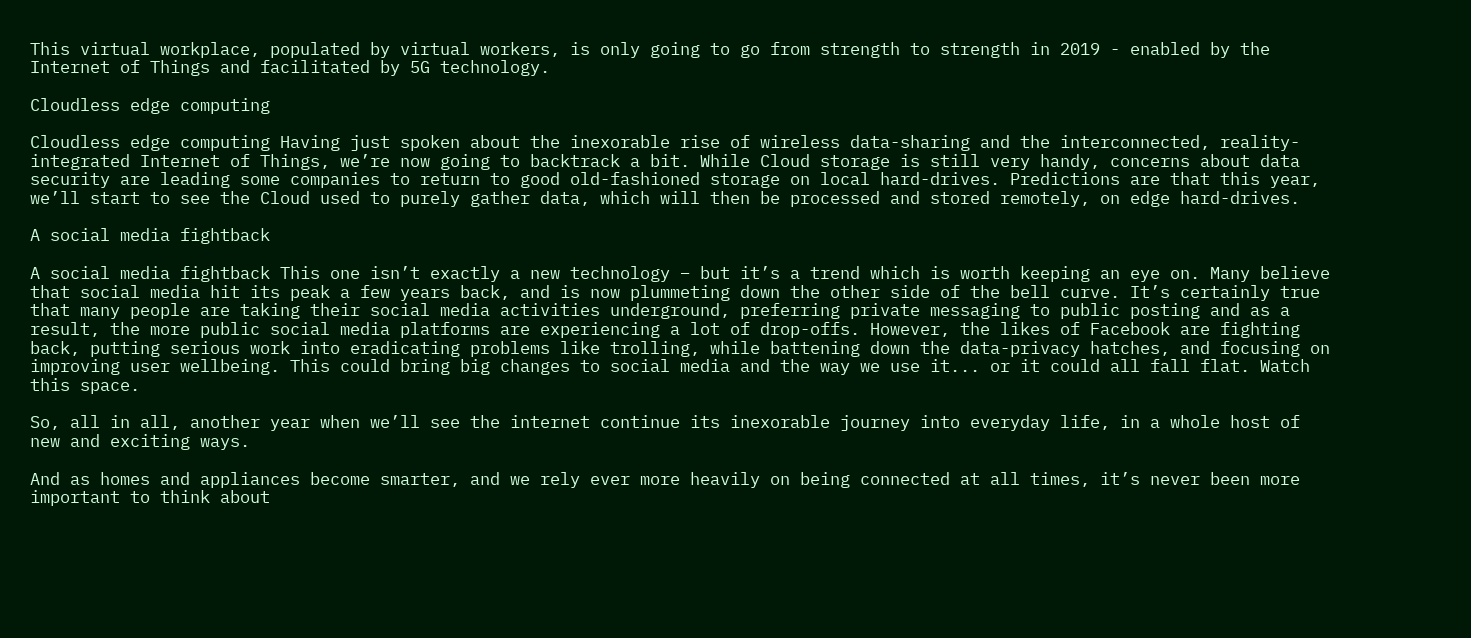This virtual workplace, populated by virtual workers, is only going to go from strength to strength in 2019 - enabled by the Internet of Things and facilitated by 5G technology.

Cloudless edge computing

Cloudless edge computing Having just spoken about the inexorable rise of wireless data-sharing and the interconnected, reality-integrated Internet of Things, we’re now going to backtrack a bit. While Cloud storage is still very handy, concerns about data security are leading some companies to return to good old-fashioned storage on local hard-drives. Predictions are that this year, we’ll start to see the Cloud used to purely gather data, which will then be processed and stored remotely, on edge hard-drives.

A social media fightback

A social media fightback This one isn’t exactly a new technology – but it’s a trend which is worth keeping an eye on. Many believe that social media hit its peak a few years back, and is now plummeting down the other side of the bell curve. It’s certainly true that many people are taking their social media activities underground, preferring private messaging to public posting and as a result, the more public social media platforms are experiencing a lot of drop-offs. However, the likes of Facebook are fighting back, putting serious work into eradicating problems like trolling, while battening down the data-privacy hatches, and focusing on improving user wellbeing. This could bring big changes to social media and the way we use it... or it could all fall flat. Watch this space.

So, all in all, another year when we’ll see the internet continue its inexorable journey into everyday life, in a whole host of new and exciting ways.

And as homes and appliances become smarter, and we rely ever more heavily on being connected at all times, it’s never been more important to think about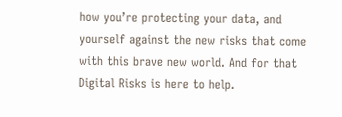how you’re protecting your data, and yourself against the new risks that come with this brave new world. And for that Digital Risks is here to help.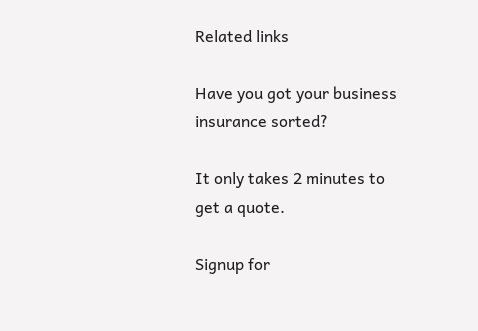Related links

Have you got your business insurance sorted?

It only takes 2 minutes to get a quote.

Signup for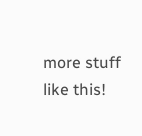more stuff like this!